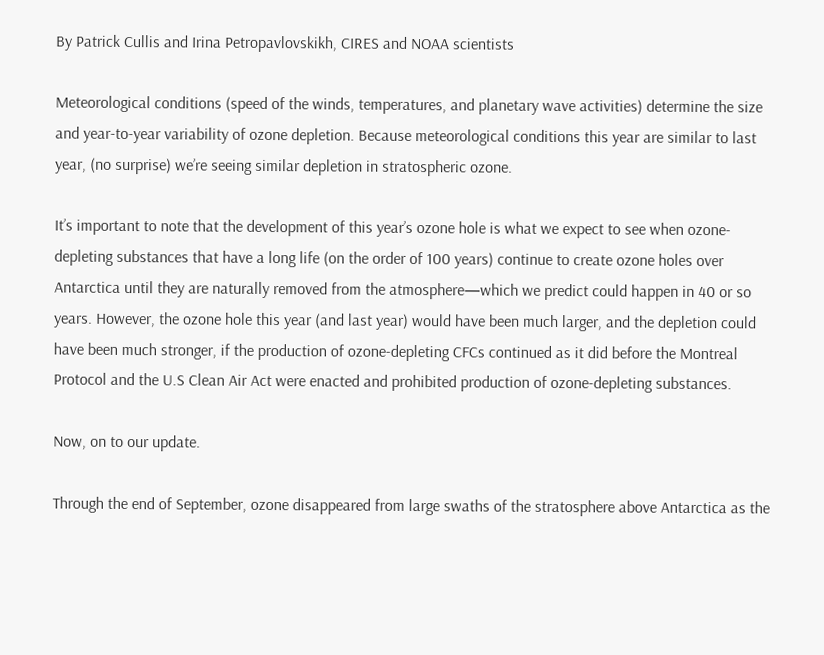By Patrick Cullis and Irina Petropavlovskikh, CIRES and NOAA scientists

Meteorological conditions (speed of the winds, temperatures, and planetary wave activities) determine the size and year-to-year variability of ozone depletion. Because meteorological conditions this year are similar to last year, (no surprise) we’re seeing similar depletion in stratospheric ozone.

It’s important to note that the development of this year’s ozone hole is what we expect to see when ozone-depleting substances that have a long life (on the order of 100 years) continue to create ozone holes over Antarctica until they are naturally removed from the atmosphere—which we predict could happen in 40 or so years. However, the ozone hole this year (and last year) would have been much larger, and the depletion could have been much stronger, if the production of ozone-depleting CFCs continued as it did before the Montreal Protocol and the U.S Clean Air Act were enacted and prohibited production of ozone-depleting substances.

Now, on to our update.

Through the end of September, ozone disappeared from large swaths of the stratosphere above Antarctica as the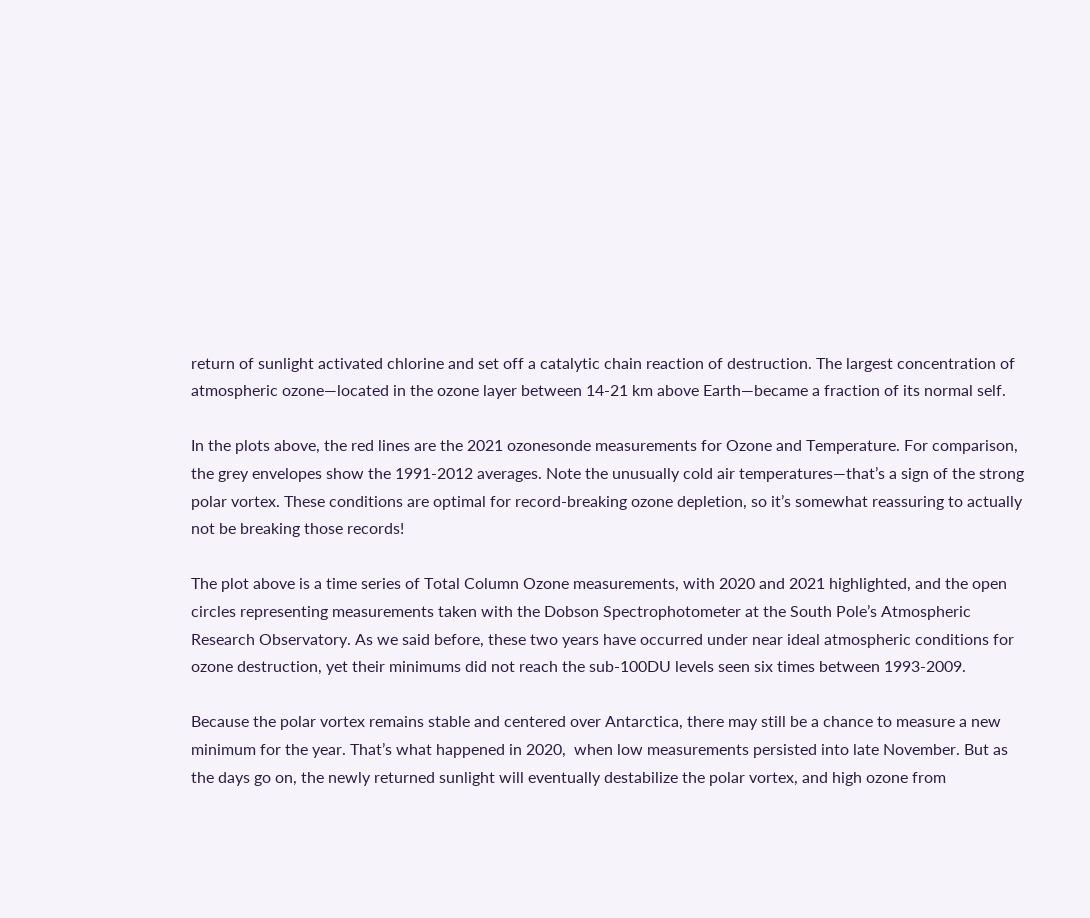return of sunlight activated chlorine and set off a catalytic chain reaction of destruction. The largest concentration of atmospheric ozone—located in the ozone layer between 14-21 km above Earth—became a fraction of its normal self.

In the plots above, the red lines are the 2021 ozonesonde measurements for Ozone and Temperature. For comparison, the grey envelopes show the 1991-2012 averages. Note the unusually cold air temperatures—that’s a sign of the strong polar vortex. These conditions are optimal for record-breaking ozone depletion, so it’s somewhat reassuring to actually not be breaking those records!

The plot above is a time series of Total Column Ozone measurements, with 2020 and 2021 highlighted, and the open circles representing measurements taken with the Dobson Spectrophotometer at the South Pole’s Atmospheric Research Observatory. As we said before, these two years have occurred under near ideal atmospheric conditions for ozone destruction, yet their minimums did not reach the sub-100DU levels seen six times between 1993-2009.

Because the polar vortex remains stable and centered over Antarctica, there may still be a chance to measure a new minimum for the year. That’s what happened in 2020,  when low measurements persisted into late November. But as the days go on, the newly returned sunlight will eventually destabilize the polar vortex, and high ozone from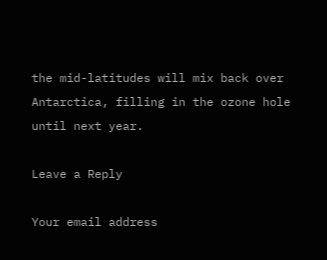the mid-latitudes will mix back over Antarctica, filling in the ozone hole until next year.

Leave a Reply

Your email address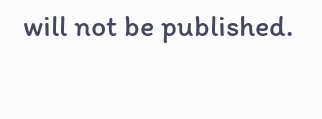will not be published.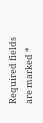Required fields are marked *